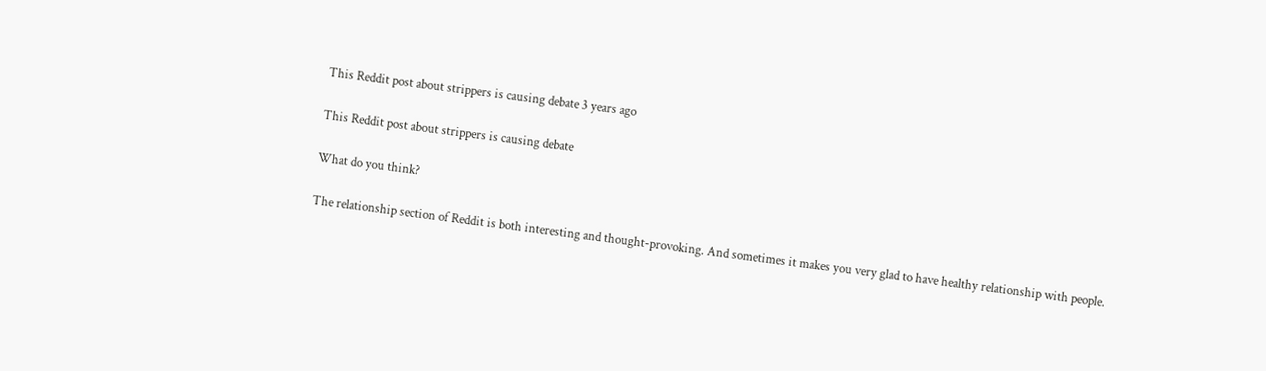This Reddit post about strippers is causing debate 3 years ago

This Reddit post about strippers is causing debate

What do you think?

The relationship section of Reddit is both interesting and thought-provoking. And sometimes it makes you very glad to have healthy relationship with people.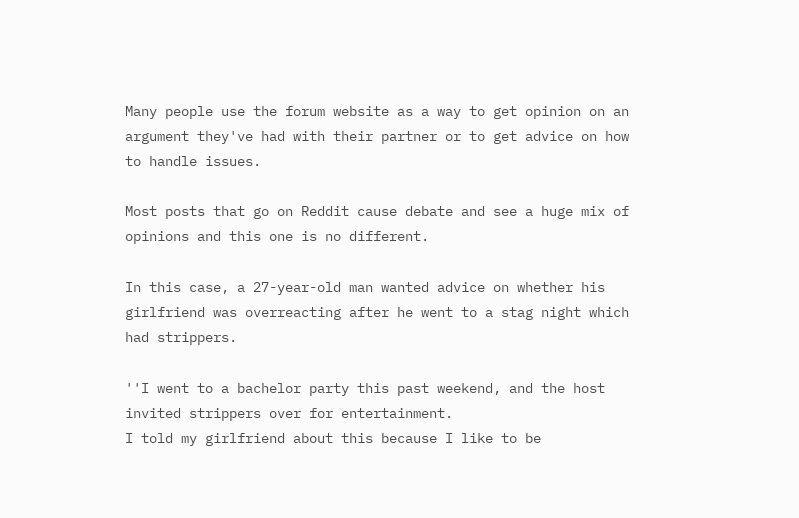Many people use the forum website as a way to get opinion on an argument they've had with their partner or to get advice on how to handle issues.

Most posts that go on Reddit cause debate and see a huge mix of opinions and this one is no different.

In this case, a 27-year-old man wanted advice on whether his girlfriend was overreacting after he went to a stag night which had strippers.

''I went to a bachelor party this past weekend, and the host invited strippers over for entertainment.
I told my girlfriend about this because I like to be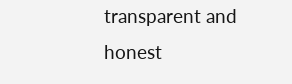transparent and honest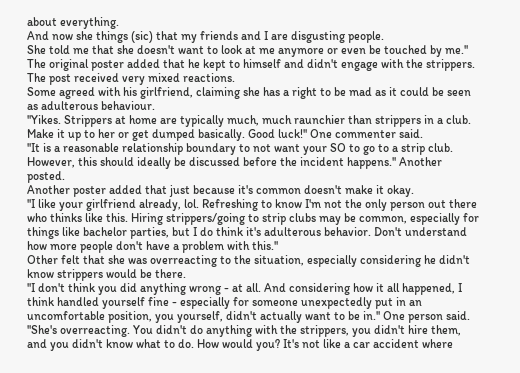about everything.
And now she things (sic) that my friends and I are disgusting people.
She told me that she doesn't want to look at me anymore or even be touched by me.''
The original poster added that he kept to himself and didn't engage with the strippers.
The post received very mixed reactions.
Some agreed with his girlfriend, claiming she has a right to be mad as it could be seen as adulterous behaviour.
''Yikes. Strippers at home are typically much, much raunchier than strippers in a club. Make it up to her or get dumped basically. Good luck!'' One commenter said.
''It is a reasonable relationship boundary to not want your SO to go to a strip club. However, this should ideally be discussed before the incident happens.'' Another posted.
Another poster added that just because it's common doesn't make it okay.
''I like your girlfriend already, lol. Refreshing to know I'm not the only person out there who thinks like this. Hiring strippers/going to strip clubs may be common, especially for things like bachelor parties, but I do think it's adulterous behavior. Don't understand how more people don't have a problem with this.''
Other felt that she was overreacting to the situation, especially considering he didn't know strippers would be there.
''I don't think you did anything wrong - at all. And considering how it all happened, I think handled yourself fine - especially for someone unexpectedly put in an uncomfortable position, you yourself, didn't actually want to be in.'' One person said.
''She's overreacting. You didn't do anything with the strippers, you didn't hire them, and you didn't know what to do. How would you? It's not like a car accident where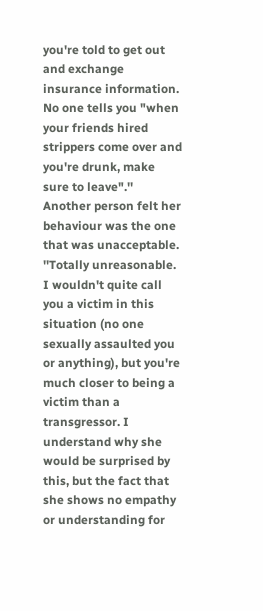you're told to get out and exchange insurance information. No one tells you "when your friends hired strippers come over and you're drunk, make sure to leave".''
Another person felt her behaviour was the one that was unacceptable.
''Totally unreasonable. I wouldn't quite call you a victim in this situation (no one sexually assaulted you or anything), but you're much closer to being a victim than a transgressor. I understand why she would be surprised by this, but the fact that she shows no empathy or understanding for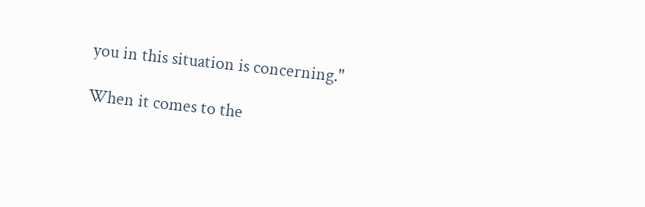you in this situation is concerning.''

When it comes to the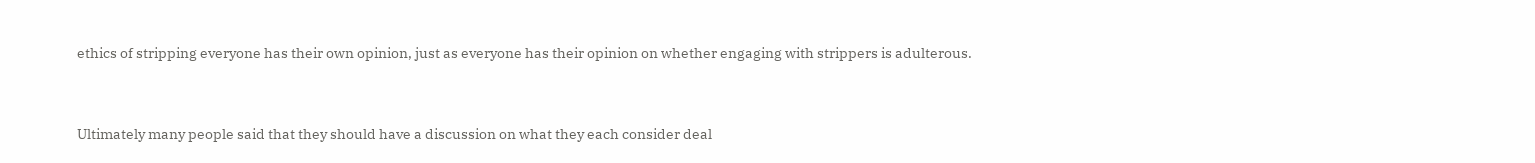ethics of stripping everyone has their own opinion, just as everyone has their opinion on whether engaging with strippers is adulterous.


Ultimately many people said that they should have a discussion on what they each consider deal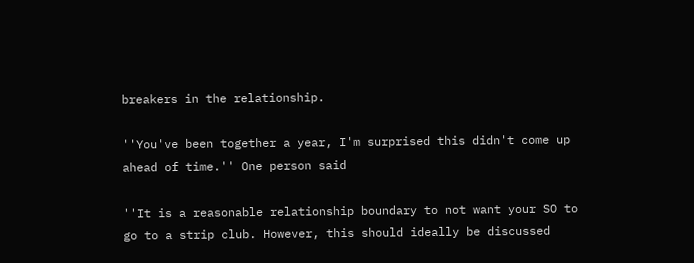breakers in the relationship.

''You've been together a year, I'm surprised this didn't come up ahead of time.'' One person said

''It is a reasonable relationship boundary to not want your SO to go to a strip club. However, this should ideally be discussed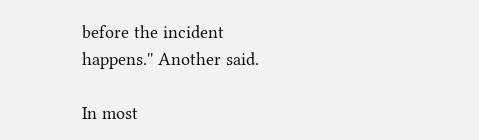before the incident happens.'' Another said.

In most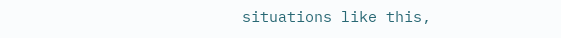situations like this,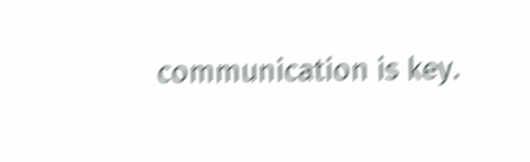communication is key.